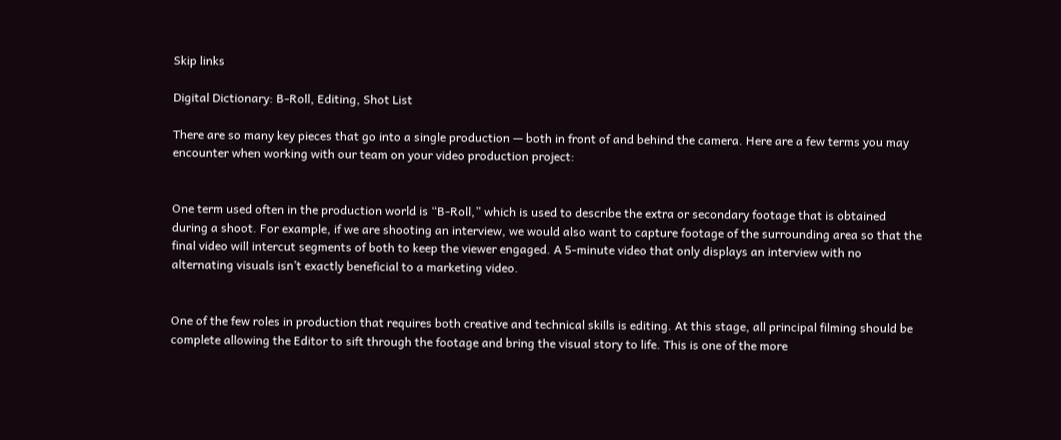Skip links

Digital Dictionary: B-Roll, Editing, Shot List

There are so many key pieces that go into a single production — both in front of and behind the camera. Here are a few terms you may encounter when working with our team on your video production project:


One term used often in the production world is “B-Roll,” which is used to describe the extra or secondary footage that is obtained during a shoot. For example, if we are shooting an interview, we would also want to capture footage of the surrounding area so that the final video will intercut segments of both to keep the viewer engaged. A 5-minute video that only displays an interview with no alternating visuals isn’t exactly beneficial to a marketing video.


One of the few roles in production that requires both creative and technical skills is editing. At this stage, all principal filming should be complete allowing the Editor to sift through the footage and bring the visual story to life. This is one of the more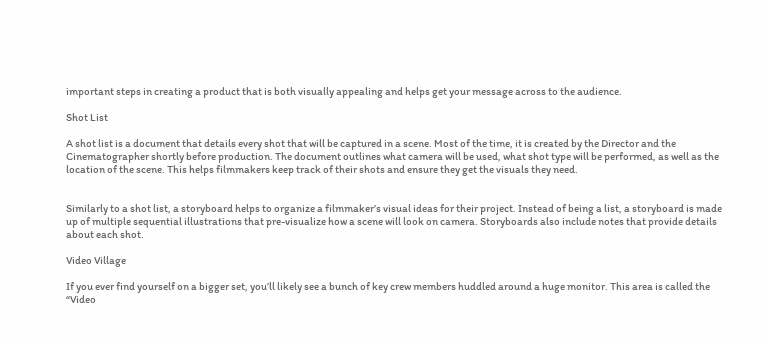important steps in creating a product that is both visually appealing and helps get your message across to the audience.

Shot List

A shot list is a document that details every shot that will be captured in a scene. Most of the time, it is created by the Director and the Cinematographer shortly before production. The document outlines what camera will be used, what shot type will be performed, as well as the location of the scene. This helps filmmakers keep track of their shots and ensure they get the visuals they need.


Similarly to a shot list, a storyboard helps to organize a filmmaker’s visual ideas for their project. Instead of being a list, a storyboard is made up of multiple sequential illustrations that pre-visualize how a scene will look on camera. Storyboards also include notes that provide details about each shot.

Video Village

If you ever find yourself on a bigger set, you’ll likely see a bunch of key crew members huddled around a huge monitor. This area is called the “Video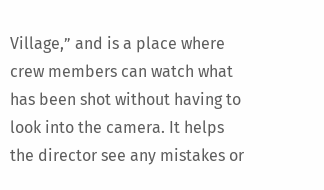Village,” and is a place where crew members can watch what has been shot without having to look into the camera. It helps the director see any mistakes or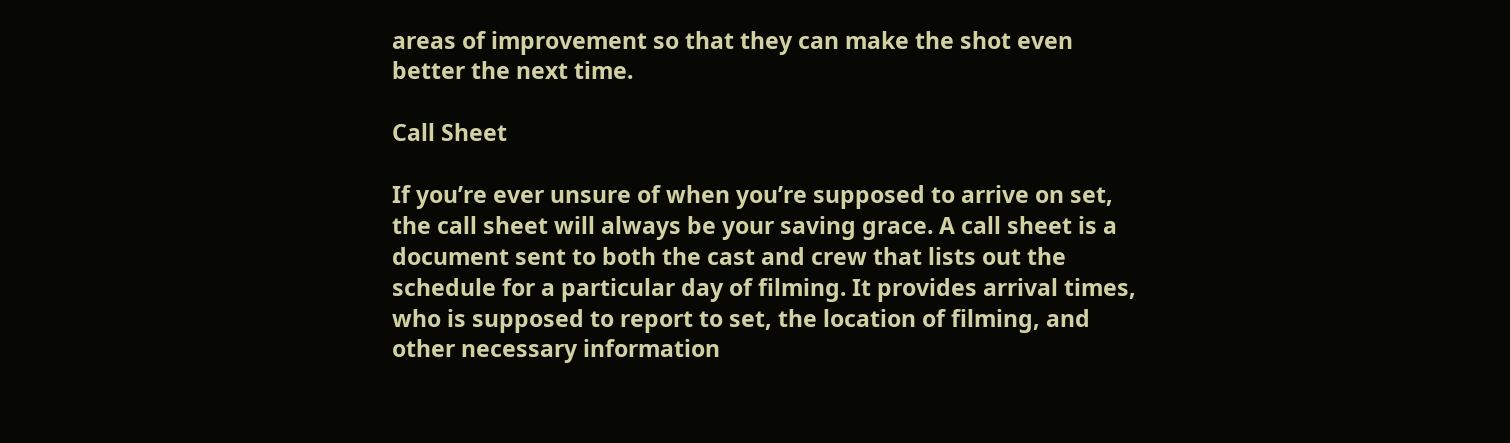areas of improvement so that they can make the shot even better the next time.

Call Sheet

If you’re ever unsure of when you’re supposed to arrive on set, the call sheet will always be your saving grace. A call sheet is a document sent to both the cast and crew that lists out the schedule for a particular day of filming. It provides arrival times, who is supposed to report to set, the location of filming, and other necessary information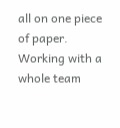all on one piece of paper. Working with a whole team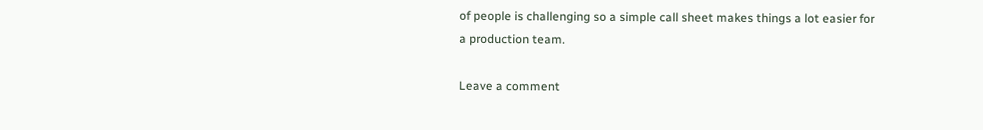of people is challenging so a simple call sheet makes things a lot easier for a production team.

Leave a comment